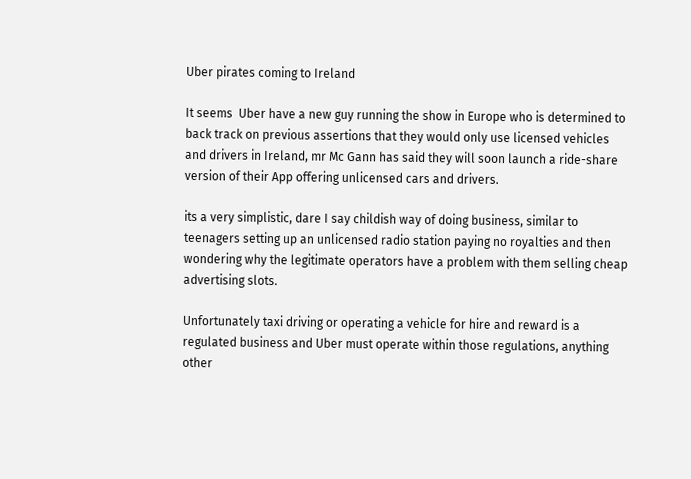Uber pirates coming to Ireland

It seems  Uber have a new guy running the show in Europe who is determined to back track on previous assertions that they would only use licensed vehicles and drivers in Ireland, mr Mc Gann has said they will soon launch a ride-share version of their App offering unlicensed cars and drivers.

its a very simplistic, dare I say childish way of doing business, similar to teenagers setting up an unlicensed radio station paying no royalties and then wondering why the legitimate operators have a problem with them selling cheap advertising slots.

Unfortunately taxi driving or operating a vehicle for hire and reward is a regulated business and Uber must operate within those regulations, anything other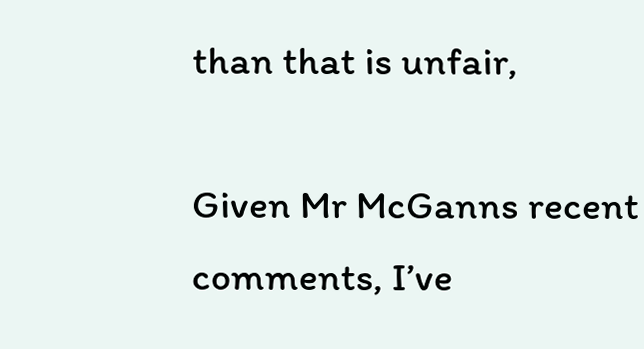than that is unfair,

Given Mr McGanns recent comments, I’ve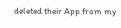deleted their App from my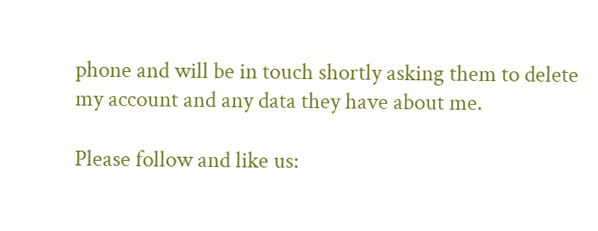phone and will be in touch shortly asking them to delete my account and any data they have about me.

Please follow and like us: